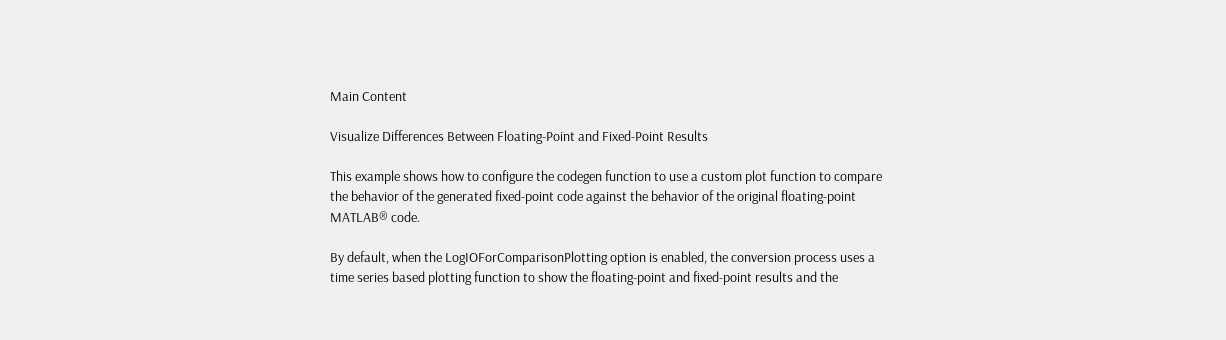Main Content

Visualize Differences Between Floating-Point and Fixed-Point Results

This example shows how to configure the codegen function to use a custom plot function to compare the behavior of the generated fixed-point code against the behavior of the original floating-point MATLAB® code.

By default, when the LogIOForComparisonPlotting option is enabled, the conversion process uses a time series based plotting function to show the floating-point and fixed-point results and the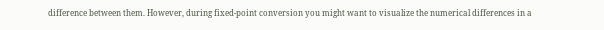difference between them. However, during fixed-point conversion you might want to visualize the numerical differences in a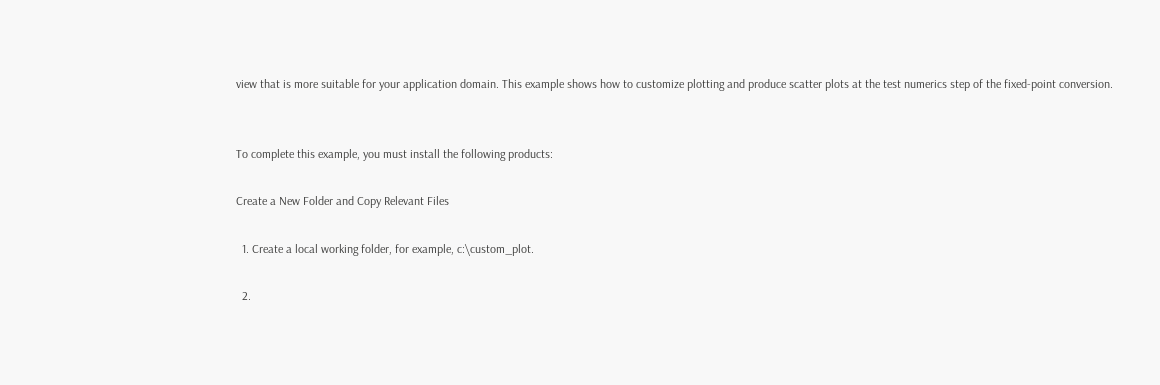view that is more suitable for your application domain. This example shows how to customize plotting and produce scatter plots at the test numerics step of the fixed-point conversion.


To complete this example, you must install the following products:

Create a New Folder and Copy Relevant Files

  1. Create a local working folder, for example, c:\custom_plot.

  2.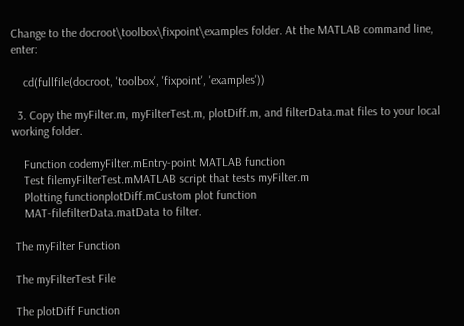Change to the docroot\toolbox\fixpoint\examples folder. At the MATLAB command line, enter:

    cd(fullfile(docroot, 'toolbox', 'fixpoint', 'examples'))

  3. Copy the myFilter.m, myFilterTest.m, plotDiff.m, and filterData.mat files to your local working folder.

    Function codemyFilter.mEntry-point MATLAB function
    Test filemyFilterTest.mMATLAB script that tests myFilter.m
    Plotting functionplotDiff.mCustom plot function
    MAT-filefilterData.matData to filter.

 The myFilter Function

 The myFilterTest File

 The plotDiff Function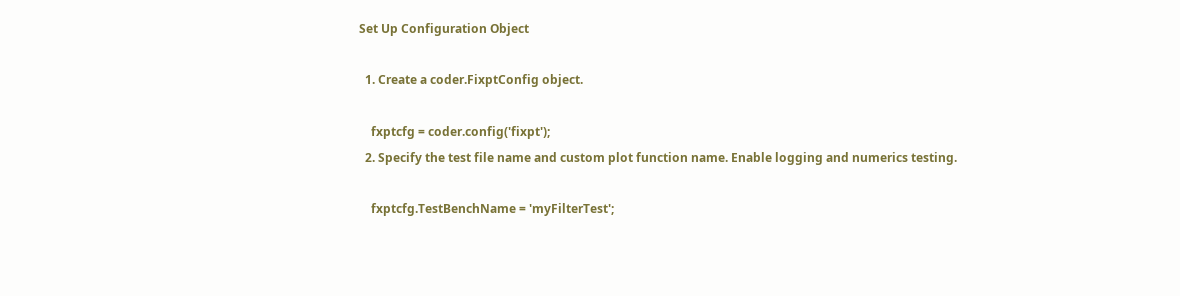Set Up Configuration Object

  1. Create a coder.FixptConfig object.

    fxptcfg = coder.config('fixpt');
  2. Specify the test file name and custom plot function name. Enable logging and numerics testing.

    fxptcfg.TestBenchName = 'myFilterTest';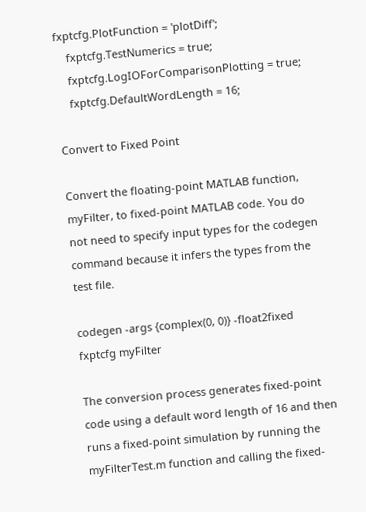fxptcfg.PlotFunction = 'plotDiff';
    fxptcfg.TestNumerics = true;
    fxptcfg.LogIOForComparisonPlotting = true;
    fxptcfg.DefaultWordLength = 16;

Convert to Fixed Point

Convert the floating-point MATLAB function, myFilter, to fixed-point MATLAB code. You do not need to specify input types for the codegen command because it infers the types from the test file.

codegen -args {complex(0, 0)} -float2fixed fxptcfg myFilter

The conversion process generates fixed-point code using a default word length of 16 and then runs a fixed-point simulation by running the myFilterTest.m function and calling the fixed-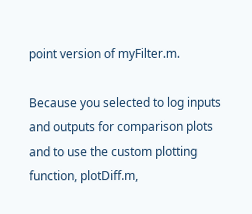point version of myFilter.m.

Because you selected to log inputs and outputs for comparison plots and to use the custom plotting function, plotDiff.m,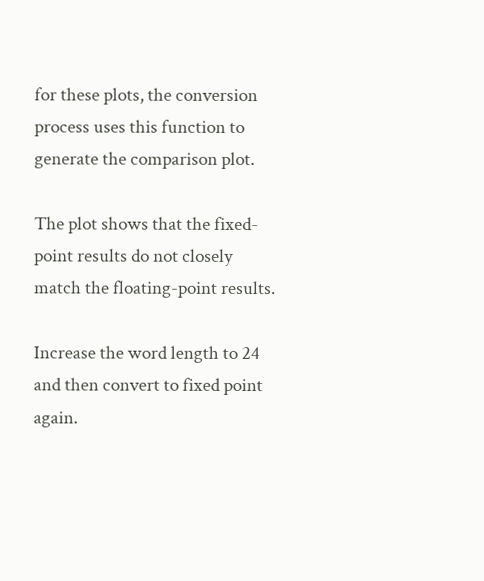for these plots, the conversion process uses this function to generate the comparison plot.

The plot shows that the fixed-point results do not closely match the floating-point results.

Increase the word length to 24 and then convert to fixed point again.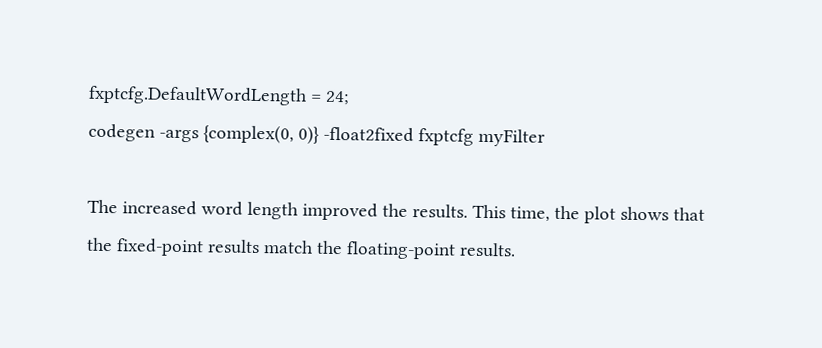fxptcfg.DefaultWordLength = 24;
codegen -args {complex(0, 0)} -float2fixed fxptcfg myFilter

The increased word length improved the results. This time, the plot shows that the fixed-point results match the floating-point results.